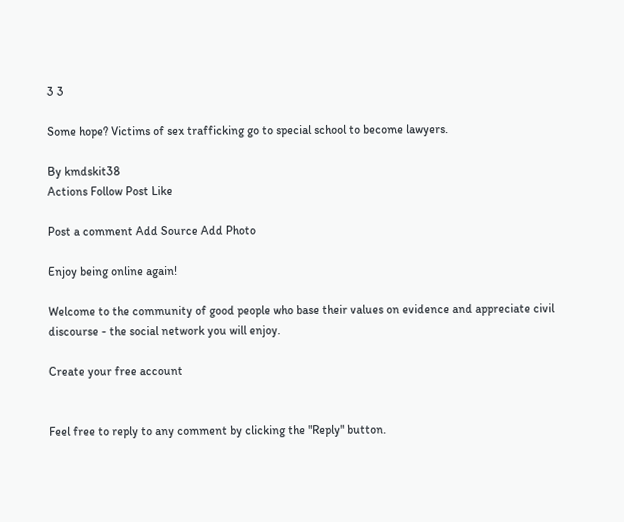3 3

Some hope? Victims of sex trafficking go to special school to become lawyers.

By kmdskit38
Actions Follow Post Like

Post a comment Add Source Add Photo

Enjoy being online again!

Welcome to the community of good people who base their values on evidence and appreciate civil discourse - the social network you will enjoy.

Create your free account


Feel free to reply to any comment by clicking the "Reply" button.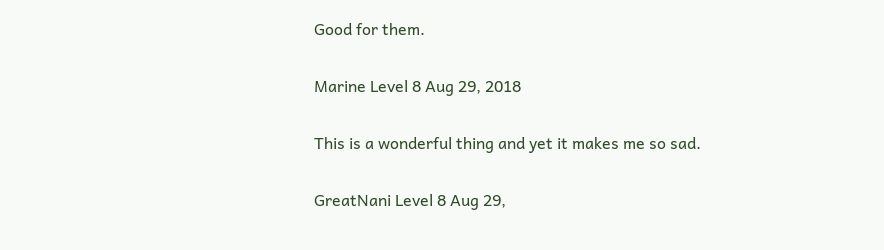Good for them.

Marine Level 8 Aug 29, 2018

This is a wonderful thing and yet it makes me so sad.

GreatNani Level 8 Aug 29,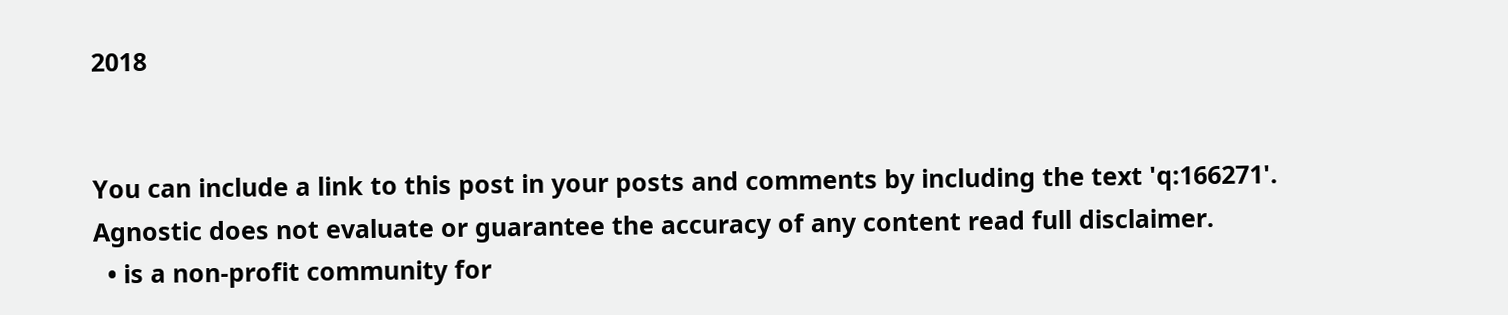2018


You can include a link to this post in your posts and comments by including the text 'q:166271'.
Agnostic does not evaluate or guarantee the accuracy of any content read full disclaimer.
  • is a non-profit community for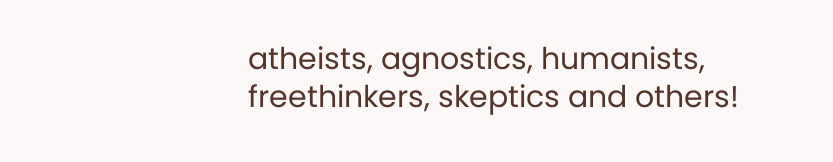atheists, agnostics, humanists, freethinkers, skeptics and others!